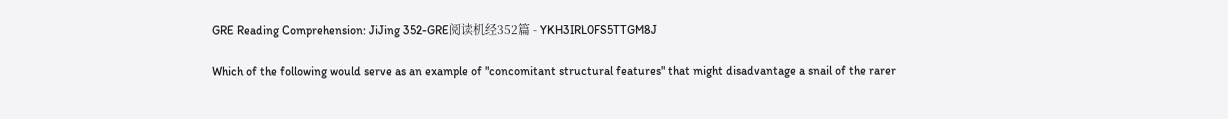GRE Reading Comprehension: JiJing 352-GRE阅读机经352篇 - YKH3IRL0FS5TTGM8J

Which of the following would serve as an example of "concomitant structural features" that might disadvantage a snail of the rarer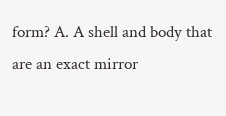form? A. A shell and body that are an exact mirror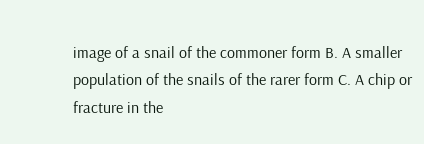image of a snail of the commoner form B. A smaller population of the snails of the rarer form C. A chip or fracture in the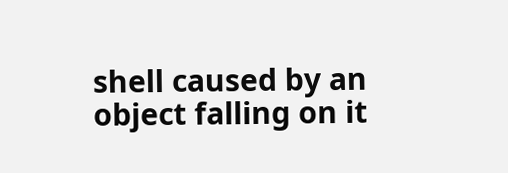shell caused by an object falling on it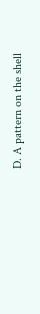D. A pattern on the shell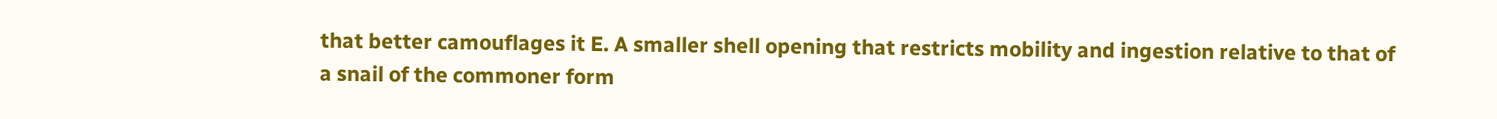that better camouflages it E. A smaller shell opening that restricts mobility and ingestion relative to that of a snail of the commoner form